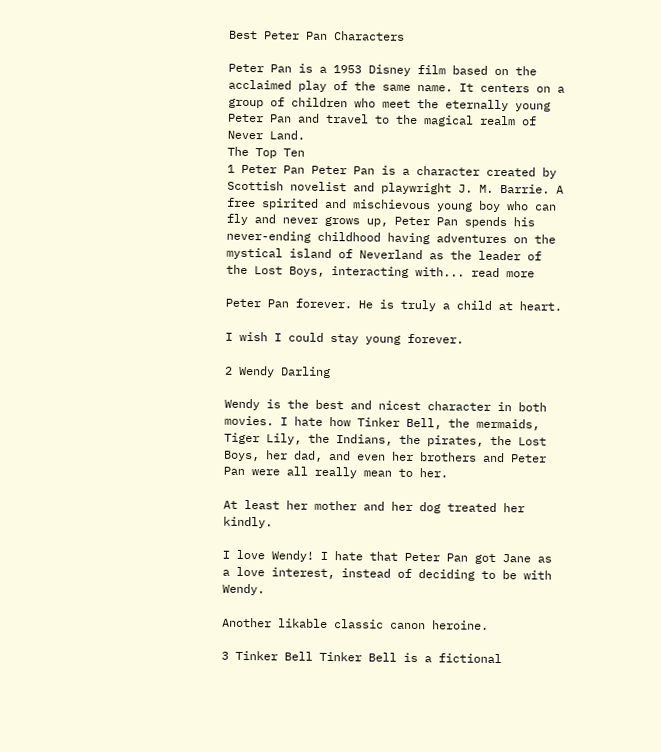Best Peter Pan Characters

Peter Pan is a 1953 Disney film based on the acclaimed play of the same name. It centers on a group of children who meet the eternally young Peter Pan and travel to the magical realm of Never Land.
The Top Ten
1 Peter Pan Peter Pan is a character created by Scottish novelist and playwright J. M. Barrie. A free spirited and mischievous young boy who can fly and never grows up, Peter Pan spends his never-ending childhood having adventures on the mystical island of Neverland as the leader of the Lost Boys, interacting with... read more

Peter Pan forever. He is truly a child at heart.

I wish I could stay young forever.

2 Wendy Darling

Wendy is the best and nicest character in both movies. I hate how Tinker Bell, the mermaids, Tiger Lily, the Indians, the pirates, the Lost Boys, her dad, and even her brothers and Peter Pan were all really mean to her.

At least her mother and her dog treated her kindly.

I love Wendy! I hate that Peter Pan got Jane as a love interest, instead of deciding to be with Wendy.

Another likable classic canon heroine.

3 Tinker Bell Tinker Bell is a fictional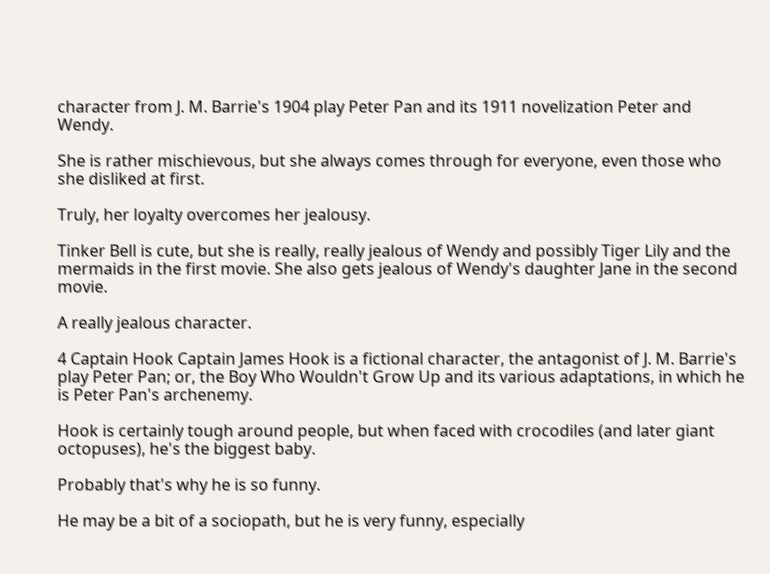character from J. M. Barrie's 1904 play Peter Pan and its 1911 novelization Peter and Wendy.

She is rather mischievous, but she always comes through for everyone, even those who she disliked at first.

Truly, her loyalty overcomes her jealousy.

Tinker Bell is cute, but she is really, really jealous of Wendy and possibly Tiger Lily and the mermaids in the first movie. She also gets jealous of Wendy's daughter Jane in the second movie.

A really jealous character.

4 Captain Hook Captain James Hook is a fictional character, the antagonist of J. M. Barrie's play Peter Pan; or, the Boy Who Wouldn't Grow Up and its various adaptations, in which he is Peter Pan's archenemy.

Hook is certainly tough around people, but when faced with crocodiles (and later giant octopuses), he's the biggest baby.

Probably that's why he is so funny.

He may be a bit of a sociopath, but he is very funny, especially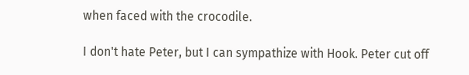when faced with the crocodile.

I don't hate Peter, but I can sympathize with Hook. Peter cut off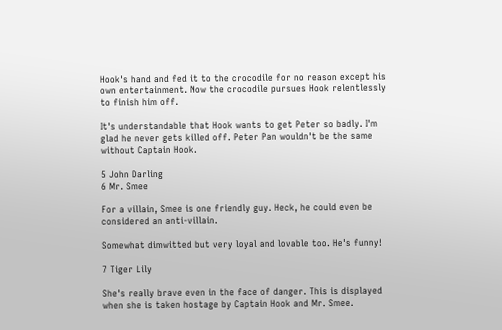Hook's hand and fed it to the crocodile for no reason except his own entertainment. Now the crocodile pursues Hook relentlessly to finish him off.

It's understandable that Hook wants to get Peter so badly. I'm glad he never gets killed off. Peter Pan wouldn't be the same without Captain Hook.

5 John Darling
6 Mr. Smee

For a villain, Smee is one friendly guy. Heck, he could even be considered an anti-villain.

Somewhat dimwitted but very loyal and lovable too. He's funny!

7 Tiger Lily

She's really brave even in the face of danger. This is displayed when she is taken hostage by Captain Hook and Mr. Smee.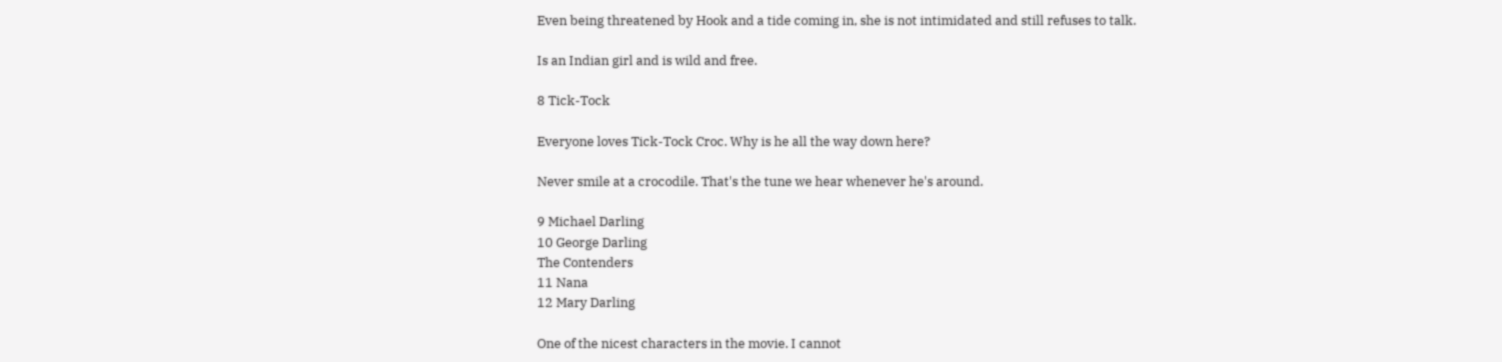Even being threatened by Hook and a tide coming in, she is not intimidated and still refuses to talk.

Is an Indian girl and is wild and free.

8 Tick-Tock

Everyone loves Tick-Tock Croc. Why is he all the way down here?

Never smile at a crocodile. That's the tune we hear whenever he's around.

9 Michael Darling
10 George Darling
The Contenders
11 Nana
12 Mary Darling

One of the nicest characters in the movie. I cannot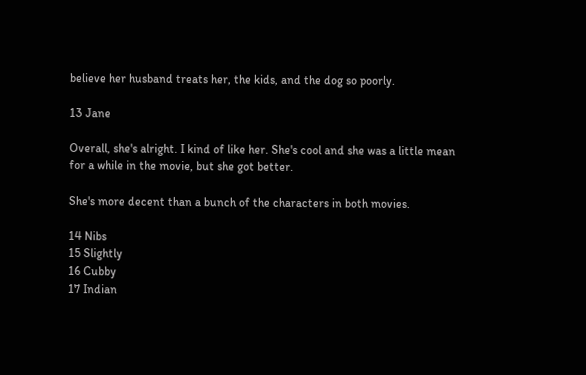believe her husband treats her, the kids, and the dog so poorly.

13 Jane

Overall, she's alright. I kind of like her. She's cool and she was a little mean for a while in the movie, but she got better.

She's more decent than a bunch of the characters in both movies.

14 Nibs
15 Slightly
16 Cubby
17 Indian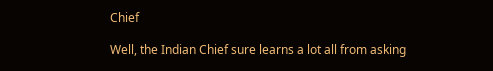Chief

Well, the Indian Chief sure learns a lot all from asking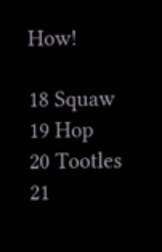How!

18 Squaw
19 Hop
20 Tootles
21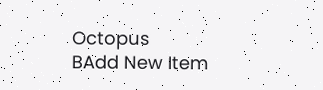Octopus
BAdd New Item